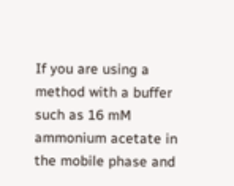If you are using a method with a buffer such as 16 mM ammonium acetate in the mobile phase and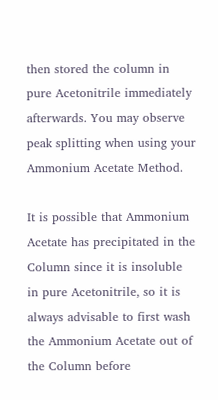then stored the column in pure Acetonitrile immediately afterwards. You may observe peak splitting when using your Ammonium Acetate Method.

It is possible that Ammonium Acetate has precipitated in the Column since it is insoluble in pure Acetonitrile, so it is always advisable to first wash the Ammonium Acetate out of the Column before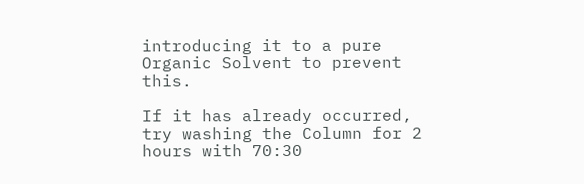introducing it to a pure Organic Solvent to prevent this.

If it has already occurred, try washing the Column for 2 hours with 70:30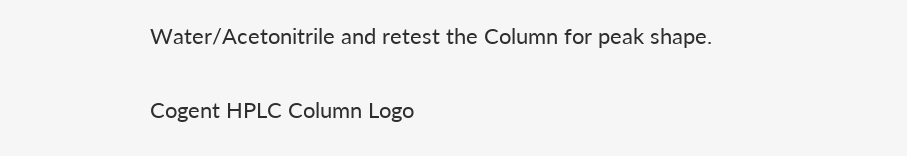Water/Acetonitrile and retest the Column for peak shape.

Cogent HPLC Column Logo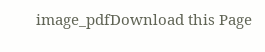image_pdfDownload this Page